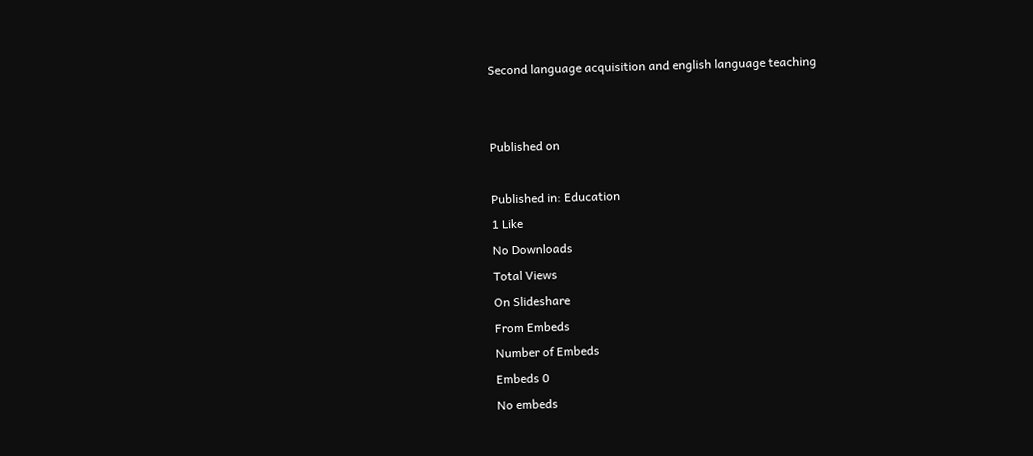Second language acquisition and english language teaching


Published on

Published in: Education
1 Like
No Downloads
Total Views
On Slideshare
From Embeds
Number of Embeds
Embeds 0
No embeds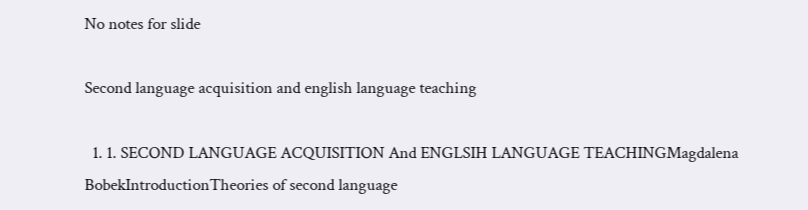No notes for slide

Second language acquisition and english language teaching

  1. 1. SECOND LANGUAGE ACQUISITION And ENGLSIH LANGUAGE TEACHINGMagdalena BobekIntroductionTheories of second language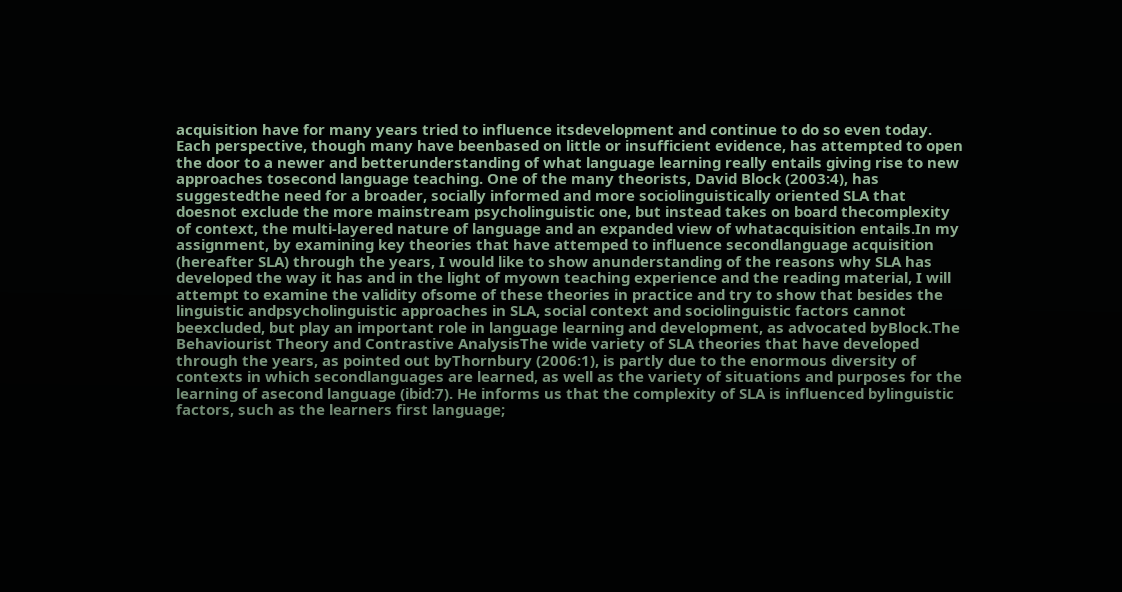acquisition have for many years tried to influence itsdevelopment and continue to do so even today. Each perspective, though many have beenbased on little or insufficient evidence, has attempted to open the door to a newer and betterunderstanding of what language learning really entails giving rise to new approaches tosecond language teaching. One of the many theorists, David Block (2003:4), has suggestedthe need for a broader, socially informed and more sociolinguistically oriented SLA that doesnot exclude the more mainstream psycholinguistic one, but instead takes on board thecomplexity of context, the multi-layered nature of language and an expanded view of whatacquisition entails.In my assignment, by examining key theories that have attemped to influence secondlanguage acquisition (hereafter SLA) through the years, I would like to show anunderstanding of the reasons why SLA has developed the way it has and in the light of myown teaching experience and the reading material, I will attempt to examine the validity ofsome of these theories in practice and try to show that besides the linguistic andpsycholinguistic approaches in SLA, social context and sociolinguistic factors cannot beexcluded, but play an important role in language learning and development, as advocated byBlock.The Behaviourist Theory and Contrastive AnalysisThe wide variety of SLA theories that have developed through the years, as pointed out byThornbury (2006:1), is partly due to the enormous diversity of contexts in which secondlanguages are learned, as well as the variety of situations and purposes for the learning of asecond language (ibid:7). He informs us that the complexity of SLA is influenced bylinguistic factors, such as the learners first language;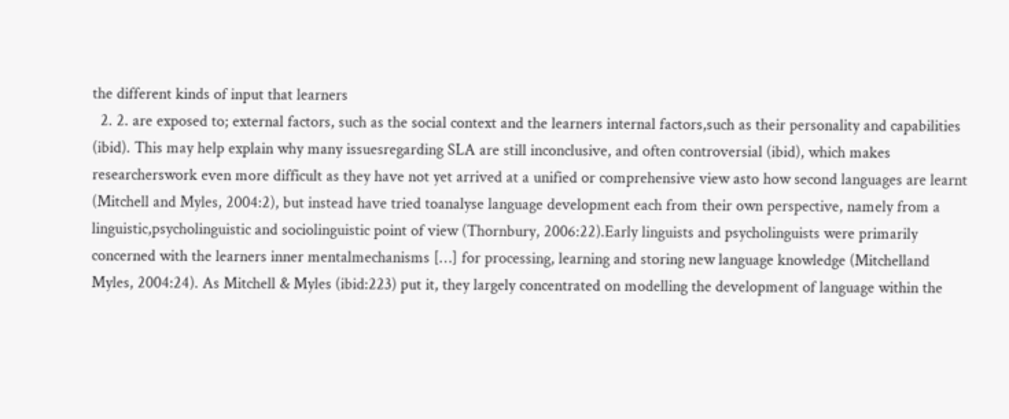the different kinds of input that learners
  2. 2. are exposed to; external factors, such as the social context and the learners internal factors,such as their personality and capabilities (ibid). This may help explain why many issuesregarding SLA are still inconclusive, and often controversial (ibid), which makes researcherswork even more difficult as they have not yet arrived at a unified or comprehensive view asto how second languages are learnt (Mitchell and Myles, 2004:2), but instead have tried toanalyse language development each from their own perspective, namely from a linguistic,psycholinguistic and sociolinguistic point of view (Thornbury, 2006:22).Early linguists and psycholinguists were primarily concerned with the learners inner mentalmechanisms […] for processing, learning and storing new language knowledge (Mitchelland Myles, 2004:24). As Mitchell & Myles (ibid:223) put it, they largely concentrated on modelling the development of language within the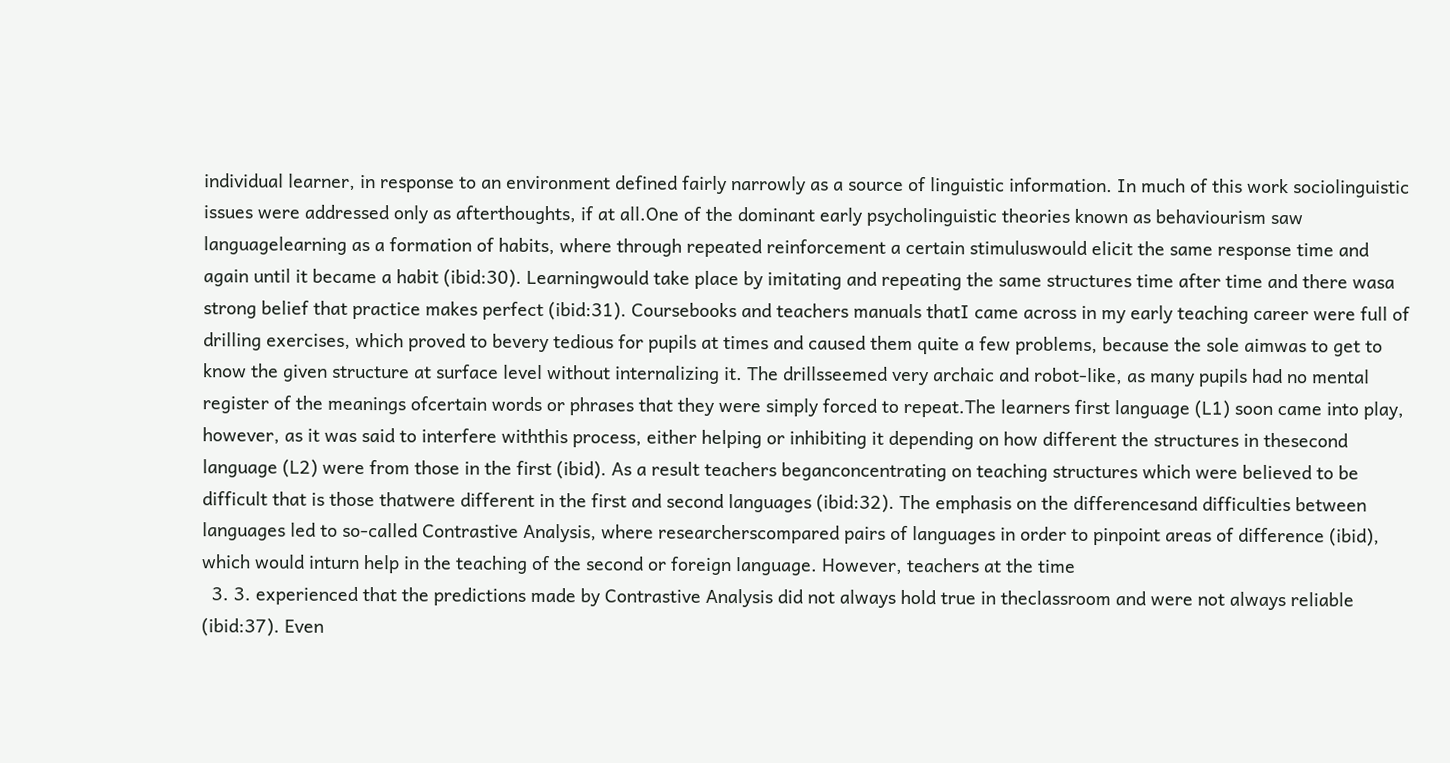individual learner, in response to an environment defined fairly narrowly as a source of linguistic information. In much of this work sociolinguistic issues were addressed only as afterthoughts, if at all.One of the dominant early psycholinguistic theories known as behaviourism saw languagelearning as a formation of habits, where through repeated reinforcement a certain stimuluswould elicit the same response time and again until it became a habit (ibid:30). Learningwould take place by imitating and repeating the same structures time after time and there wasa strong belief that practice makes perfect (ibid:31). Coursebooks and teachers manuals thatI came across in my early teaching career were full of drilling exercises, which proved to bevery tedious for pupils at times and caused them quite a few problems, because the sole aimwas to get to know the given structure at surface level without internalizing it. The drillsseemed very archaic and robot-like, as many pupils had no mental register of the meanings ofcertain words or phrases that they were simply forced to repeat.The learners first language (L1) soon came into play, however, as it was said to interfere withthis process, either helping or inhibiting it depending on how different the structures in thesecond language (L2) were from those in the first (ibid). As a result teachers beganconcentrating on teaching structures which were believed to be difficult that is those thatwere different in the first and second languages (ibid:32). The emphasis on the differencesand difficulties between languages led to so-called Contrastive Analysis, where researcherscompared pairs of languages in order to pinpoint areas of difference (ibid), which would inturn help in the teaching of the second or foreign language. However, teachers at the time
  3. 3. experienced that the predictions made by Contrastive Analysis did not always hold true in theclassroom and were not always reliable (ibid:37). Even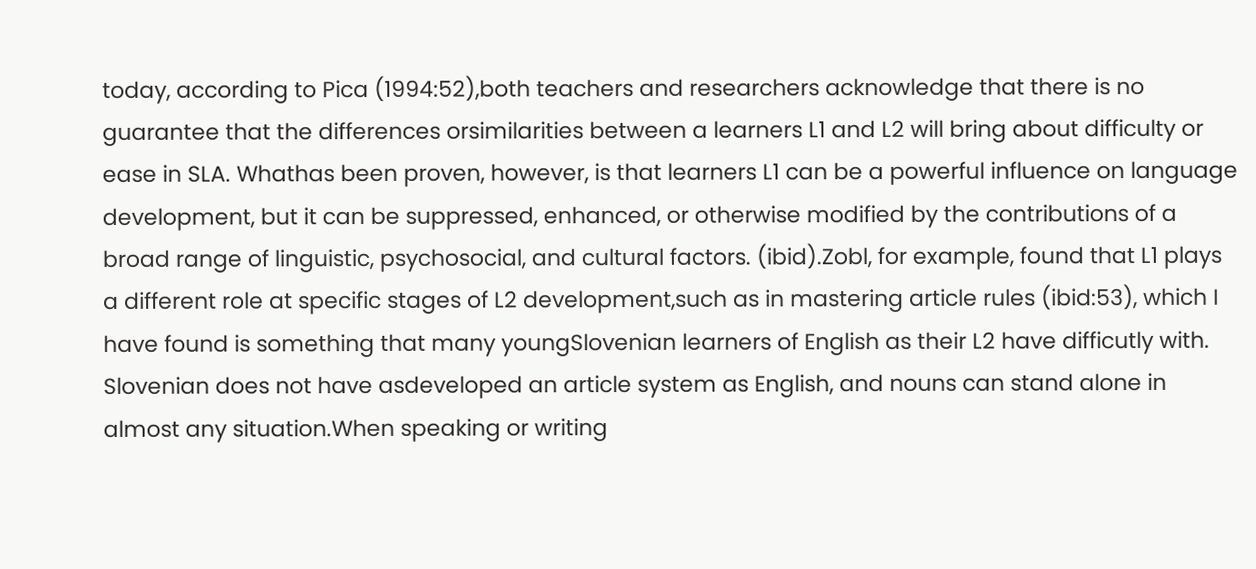today, according to Pica (1994:52),both teachers and researchers acknowledge that there is no guarantee that the differences orsimilarities between a learners L1 and L2 will bring about difficulty or ease in SLA. Whathas been proven, however, is that learners L1 can be a powerful influence on language development, but it can be suppressed, enhanced, or otherwise modified by the contributions of a broad range of linguistic, psychosocial, and cultural factors. (ibid).Zobl, for example, found that L1 plays a different role at specific stages of L2 development,such as in mastering article rules (ibid:53), which I have found is something that many youngSlovenian learners of English as their L2 have difficutly with. Slovenian does not have asdeveloped an article system as English, and nouns can stand alone in almost any situation.When speaking or writing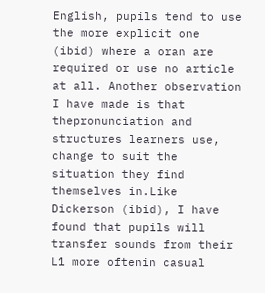English, pupils tend to use the more explicit one (ibid) where a oran are required or use no article at all. Another observation I have made is that thepronunciation and structures learners use, change to suit the situation they find themselves in.Like Dickerson (ibid), I have found that pupils will transfer sounds from their L1 more oftenin casual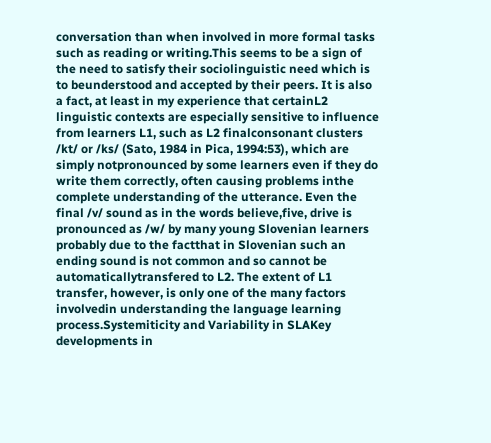conversation than when involved in more formal tasks such as reading or writing.This seems to be a sign of the need to satisfy their sociolinguistic need which is to beunderstood and accepted by their peers. It is also a fact, at least in my experience that certainL2 linguistic contexts are especially sensitive to influence from learners L1, such as L2 finalconsonant clusters /kt/ or /ks/ (Sato, 1984 in Pica, 1994:53), which are simply notpronounced by some learners even if they do write them correctly, often causing problems inthe complete understanding of the utterance. Even the final /v/ sound as in the words believe,five, drive is pronounced as /w/ by many young Slovenian learners probably due to the factthat in Slovenian such an ending sound is not common and so cannot be automaticallytransfered to L2. The extent of L1 transfer, however, is only one of the many factors involvedin understanding the language learning process.Systemiticity and Variability in SLAKey developments in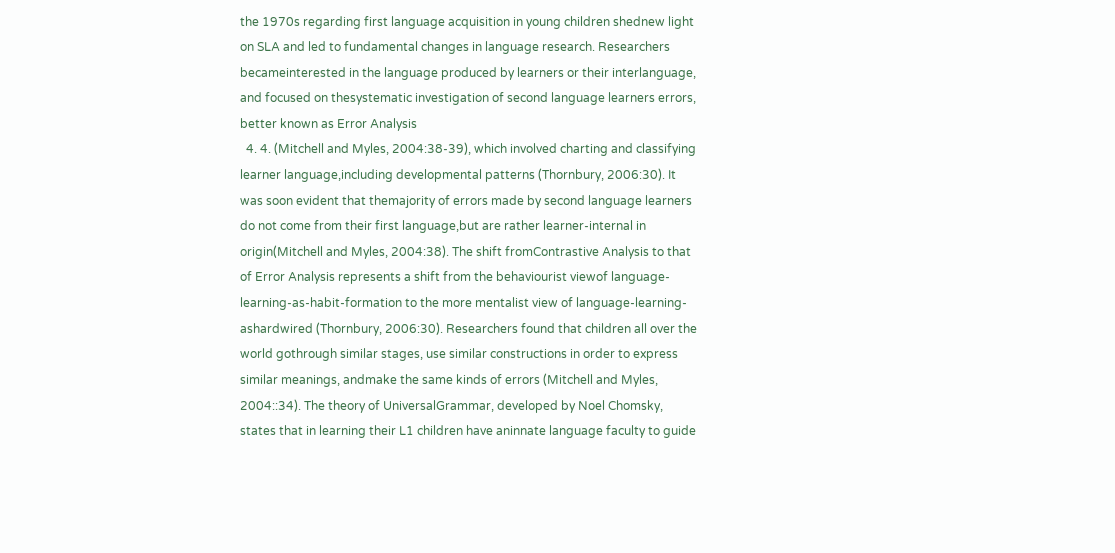the 1970s regarding first language acquisition in young children shednew light on SLA and led to fundamental changes in language research. Researchers becameinterested in the language produced by learners or their interlanguage, and focused on thesystematic investigation of second language learners errors, better known as Error Analysis
  4. 4. (Mitchell and Myles, 2004:38-39), which involved charting and classifying learner language,including developmental patterns (Thornbury, 2006:30). It was soon evident that themajority of errors made by second language learners do not come from their first language,but are rather learner-internal in origin(Mitchell and Myles, 2004:38). The shift fromContrastive Analysis to that of Error Analysis represents a shift from the behaviourist viewof language-learning-as-habit-formation to the more mentalist view of language-learning-ashardwired (Thornbury, 2006:30). Researchers found that children all over the world gothrough similar stages, use similar constructions in order to express similar meanings, andmake the same kinds of errors (Mitchell and Myles, 2004::34). The theory of UniversalGrammar, developed by Noel Chomsky, states that in learning their L1 children have aninnate language faculty to guide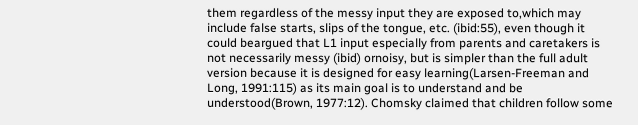them regardless of the messy input they are exposed to,which may include false starts, slips of the tongue, etc. (ibid:55), even though it could beargued that L1 input especially from parents and caretakers is not necessarily messy (ibid) ornoisy, but is simpler than the full adult version because it is designed for easy learning(Larsen-Freeman and Long, 1991:115) as its main goal is to understand and be understood(Brown, 1977:12). Chomsky claimed that children follow some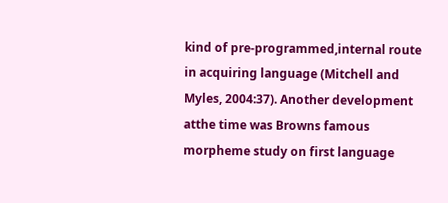kind of pre-programmed,internal route in acquiring language (Mitchell and Myles, 2004:37). Another development atthe time was Browns famous morpheme study on first language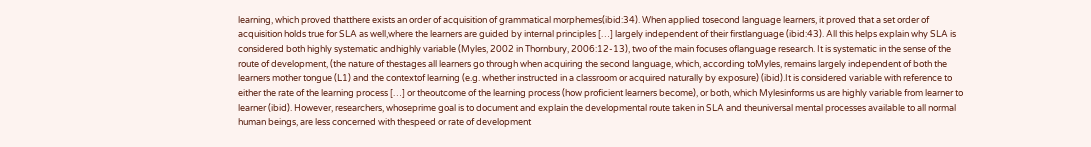learning, which proved thatthere exists an order of acquisition of grammatical morphemes(ibid:34). When applied tosecond language learners, it proved that a set order of acquisition holds true for SLA as well,where the learners are guided by internal principles […] largely independent of their firstlanguage (ibid:43). All this helps explain why SLA is considered both highly systematic andhighly variable (Myles, 2002 in Thornbury, 2006:12-13), two of the main focuses oflanguage research. It is systematic in the sense of the route of development, (the nature of thestages all learners go through when acquiring the second language, which, according toMyles, remains largely independent of both the learners mother tongue (L1) and the contextof learning (e.g. whether instructed in a classroom or acquired naturally by exposure) (ibid).It is considered variable with reference to either the rate of the learning process […] or theoutcome of the learning process (how proficient learners become), or both, which Mylesinforms us are highly variable from learner to learner (ibid). However, researchers, whoseprime goal is to document and explain the developmental route taken in SLA and theuniversal mental processes available to all normal human beings, are less concerned with thespeed or rate of development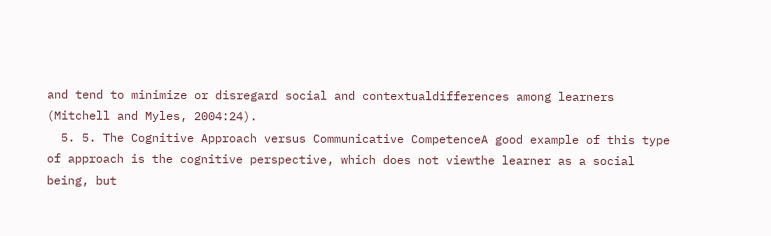and tend to minimize or disregard social and contextualdifferences among learners (Mitchell and Myles, 2004:24).
  5. 5. The Cognitive Approach versus Communicative CompetenceA good example of this type of approach is the cognitive perspective, which does not viewthe learner as a social being, but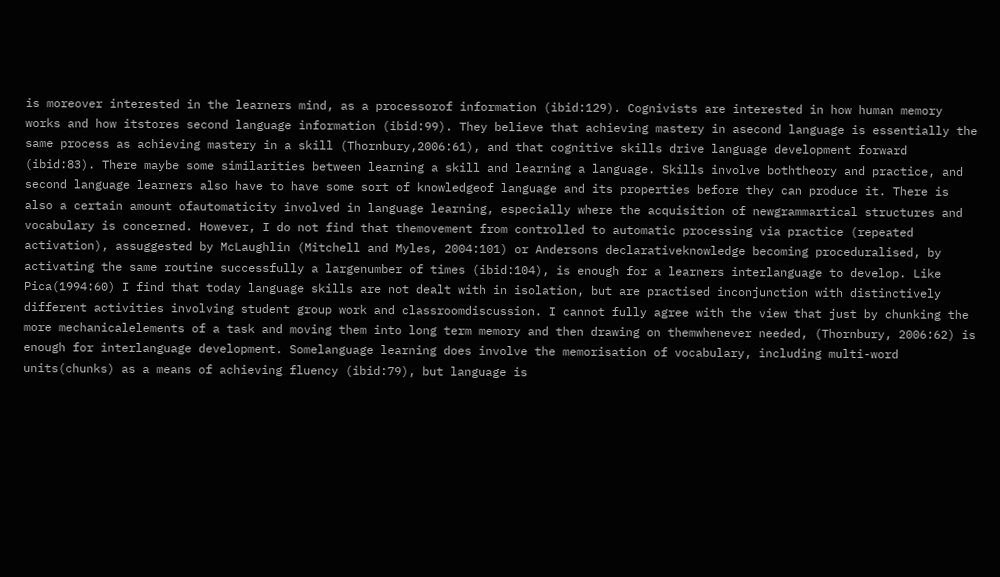is moreover interested in the learners mind, as a processorof information (ibid:129). Cognivists are interested in how human memory works and how itstores second language information (ibid:99). They believe that achieving mastery in asecond language is essentially the same process as achieving mastery in a skill (Thornbury,2006:61), and that cognitive skills drive language development forward (ibid:83). There maybe some similarities between learning a skill and learning a language. Skills involve boththeory and practice, and second language learners also have to have some sort of knowledgeof language and its properties before they can produce it. There is also a certain amount ofautomaticity involved in language learning, especially where the acquisition of newgrammartical structures and vocabulary is concerned. However, I do not find that themovement from controlled to automatic processing via practice (repeated activation), assuggested by McLaughlin (Mitchell and Myles, 2004:101) or Andersons declarativeknowledge becoming proceduralised, by activating the same routine successfully a largenumber of times (ibid:104), is enough for a learners interlanguage to develop. Like Pica(1994:60) I find that today language skills are not dealt with in isolation, but are practised inconjunction with distinctively different activities involving student group work and classroomdiscussion. I cannot fully agree with the view that just by chunking the more mechanicalelements of a task and moving them into long term memory and then drawing on themwhenever needed, (Thornbury, 2006:62) is enough for interlanguage development. Somelanguage learning does involve the memorisation of vocabulary, including multi-word units(chunks) as a means of achieving fluency (ibid:79), but language is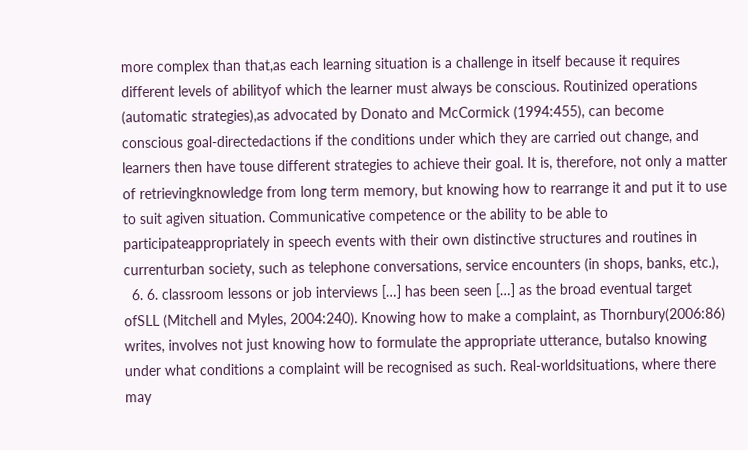more complex than that,as each learning situation is a challenge in itself because it requires different levels of abilityof which the learner must always be conscious. Routinized operations (automatic strategies),as advocated by Donato and McCormick (1994:455), can become conscious goal-directedactions if the conditions under which they are carried out change, and learners then have touse different strategies to achieve their goal. It is, therefore, not only a matter of retrievingknowledge from long term memory, but knowing how to rearrange it and put it to use to suit agiven situation. Communicative competence or the ability to be able to participateappropriately in speech events with their own distinctive structures and routines in currenturban society, such as telephone conversations, service encounters (in shops, banks, etc.),
  6. 6. classroom lessons or job interviews […] has been seen […] as the broad eventual target ofSLL (Mitchell and Myles, 2004:240). Knowing how to make a complaint, as Thornbury(2006:86) writes, involves not just knowing how to formulate the appropriate utterance, butalso knowing under what conditions a complaint will be recognised as such. Real-worldsituations, where there may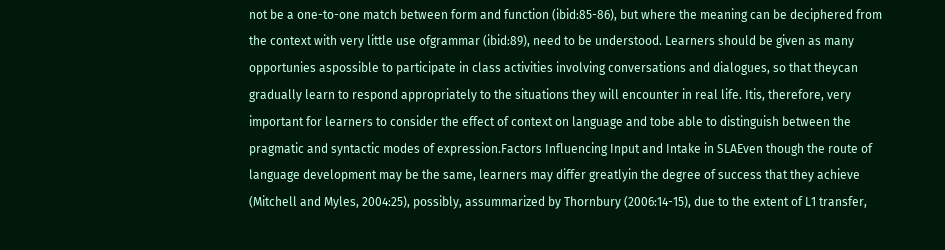not be a one-to-one match between form and function (ibid:85-86), but where the meaning can be deciphered from the context with very little use ofgrammar (ibid:89), need to be understood. Learners should be given as many opportunies aspossible to participate in class activities involving conversations and dialogues, so that theycan gradually learn to respond appropriately to the situations they will encounter in real life. Itis, therefore, very important for learners to consider the effect of context on language and tobe able to distinguish between the pragmatic and syntactic modes of expression.Factors Influencing Input and Intake in SLAEven though the route of language development may be the same, learners may differ greatlyin the degree of success that they achieve (Mitchell and Myles, 2004:25), possibly, assummarized by Thornbury (2006:14-15), due to the extent of L1 transfer,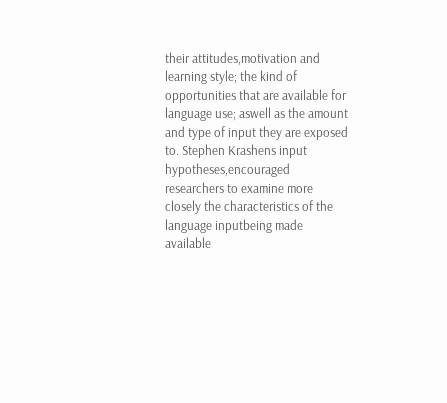their attitudes,motivation and learning style; the kind of opportunities that are available for language use; aswell as the amount and type of input they are exposed to. Stephen Krashens input hypotheses,encouraged researchers to examine more closely the characteristics of the language inputbeing made available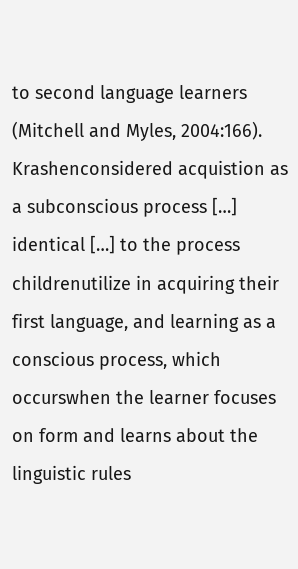to second language learners (Mitchell and Myles, 2004:166). Krashenconsidered acquistion as a subconscious process […] identical […] to the process childrenutilize in acquiring their first language, and learning as a conscious process, which occurswhen the learner focuses on form and learns about the linguistic rules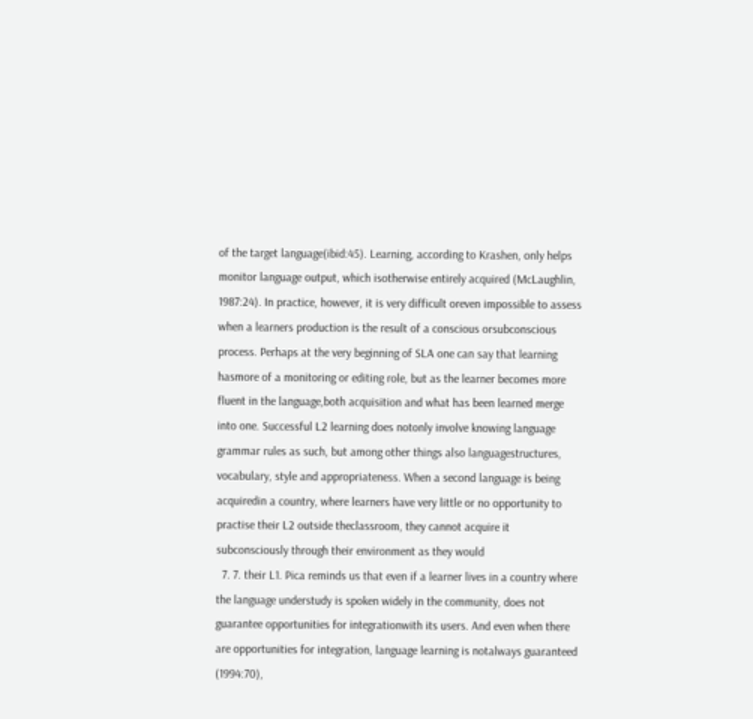of the target language(ibid:45). Learning, according to Krashen, only helps monitor language output, which isotherwise entirely acquired (McLaughlin, 1987:24). In practice, however, it is very difficult oreven impossible to assess when a learners production is the result of a conscious orsubconscious process. Perhaps at the very beginning of SLA one can say that learning hasmore of a monitoring or editing role, but as the learner becomes more fluent in the language,both acquisition and what has been learned merge into one. Successful L2 learning does notonly involve knowing language grammar rules as such, but among other things also languagestructures, vocabulary, style and appropriateness. When a second language is being acquiredin a country, where learners have very little or no opportunity to practise their L2 outside theclassroom, they cannot acquire it subconsciously through their environment as they would
  7. 7. their L1. Pica reminds us that even if a learner lives in a country where the language understudy is spoken widely in the community, does not guarantee opportunities for integrationwith its users. And even when there are opportunities for integration, language learning is notalways guaranteed (1994:70),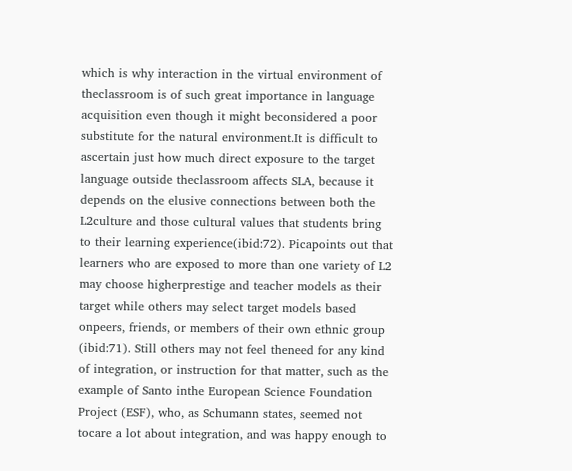which is why interaction in the virtual environment of theclassroom is of such great importance in language acquisition even though it might beconsidered a poor substitute for the natural environment.It is difficult to ascertain just how much direct exposure to the target language outside theclassroom affects SLA, because it depends on the elusive connections between both the L2culture and those cultural values that students bring to their learning experience(ibid:72). Picapoints out that learners who are exposed to more than one variety of L2 may choose higherprestige and teacher models as their target while others may select target models based onpeers, friends, or members of their own ethnic group (ibid:71). Still others may not feel theneed for any kind of integration, or instruction for that matter, such as the example of Santo inthe European Science Foundation Project (ESF), who, as Schumann states, seemed not tocare a lot about integration, and was happy enough to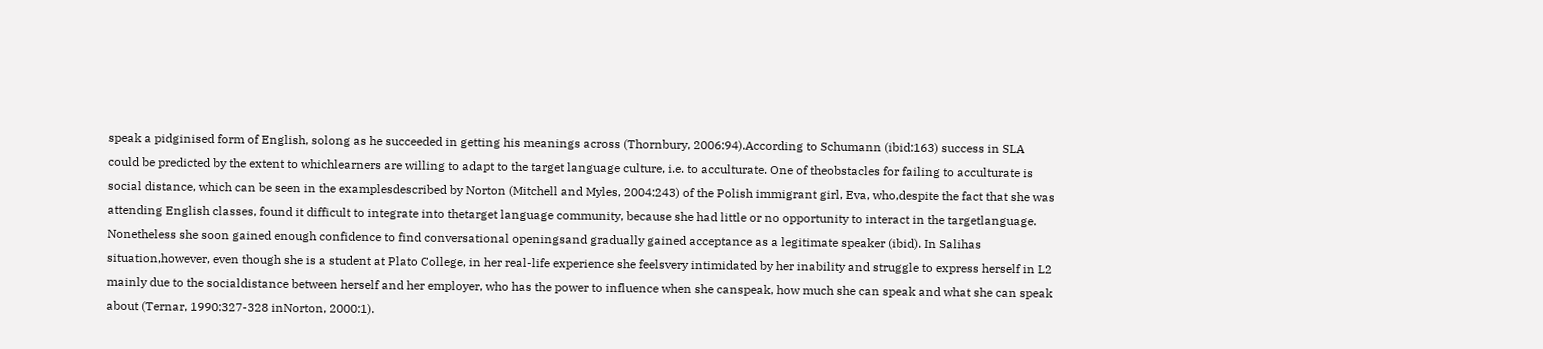speak a pidginised form of English, solong as he succeeded in getting his meanings across (Thornbury, 2006:94).According to Schumann (ibid:163) success in SLA could be predicted by the extent to whichlearners are willing to adapt to the target language culture, i.e. to acculturate. One of theobstacles for failing to acculturate is social distance, which can be seen in the examplesdescribed by Norton (Mitchell and Myles, 2004:243) of the Polish immigrant girl, Eva, who,despite the fact that she was attending English classes, found it difficult to integrate into thetarget language community, because she had little or no opportunity to interact in the targetlanguage. Nonetheless she soon gained enough confidence to find conversational openingsand gradually gained acceptance as a legitimate speaker (ibid). In Salihas situation,however, even though she is a student at Plato College, in her real-life experience she feelsvery intimidated by her inability and struggle to express herself in L2 mainly due to the socialdistance between herself and her employer, who has the power to influence when she canspeak, how much she can speak and what she can speak about (Ternar, 1990:327-328 inNorton, 2000:1).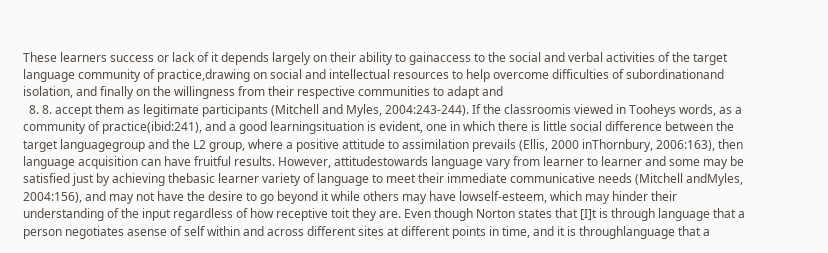These learners success or lack of it depends largely on their ability to gainaccess to the social and verbal activities of the target language community of practice,drawing on social and intellectual resources to help overcome difficulties of subordinationand isolation, and finally on the willingness from their respective communities to adapt and
  8. 8. accept them as legitimate participants (Mitchell and Myles, 2004:243-244). If the classroomis viewed in Tooheys words, as a community of practice(ibid:241), and a good learningsituation is evident, one in which there is little social difference between the target languagegroup and the L2 group, where a positive attitude to assimilation prevails (Ellis, 2000 inThornbury, 2006:163), then language acquisition can have fruitful results. However, attitudestowards language vary from learner to learner and some may be satisfied just by achieving thebasic learner variety of language to meet their immediate communicative needs (Mitchell andMyles, 2004:156), and may not have the desire to go beyond it while others may have lowself-esteem, which may hinder their understanding of the input regardless of how receptive toit they are. Even though Norton states that [I]t is through language that a person negotiates asense of self within and across different sites at different points in time, and it is throughlanguage that a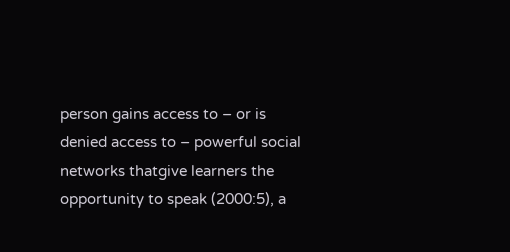person gains access to – or is denied access to – powerful social networks thatgive learners the opportunity to speak (2000:5), a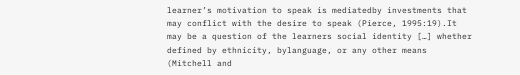learner’s motivation to speak is mediatedby investments that may conflict with the desire to speak (Pierce, 1995:19).It may be a question of the learners social identity […] whether defined by ethnicity, bylanguage, or any other means (Mitchell and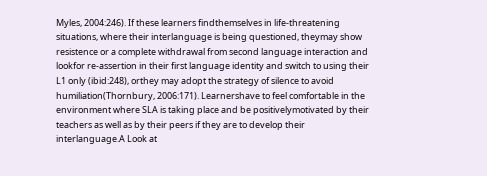Myles, 2004:246). If these learners findthemselves in life-threatening situations, where their interlanguage is being questioned, theymay show resistence or a complete withdrawal from second language interaction and lookfor re-assertion in their first language identity and switch to using their L1 only (ibid:248), orthey may adopt the strategy of silence to avoid humiliation(Thornbury, 2006:171). Learnershave to feel comfortable in the environment where SLA is taking place and be positivelymotivated by their teachers as well as by their peers if they are to develop their interlanguage.A Look at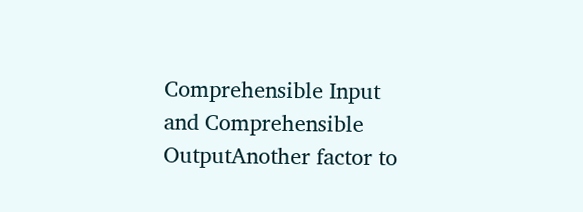Comprehensible Input and Comprehensible OutputAnother factor to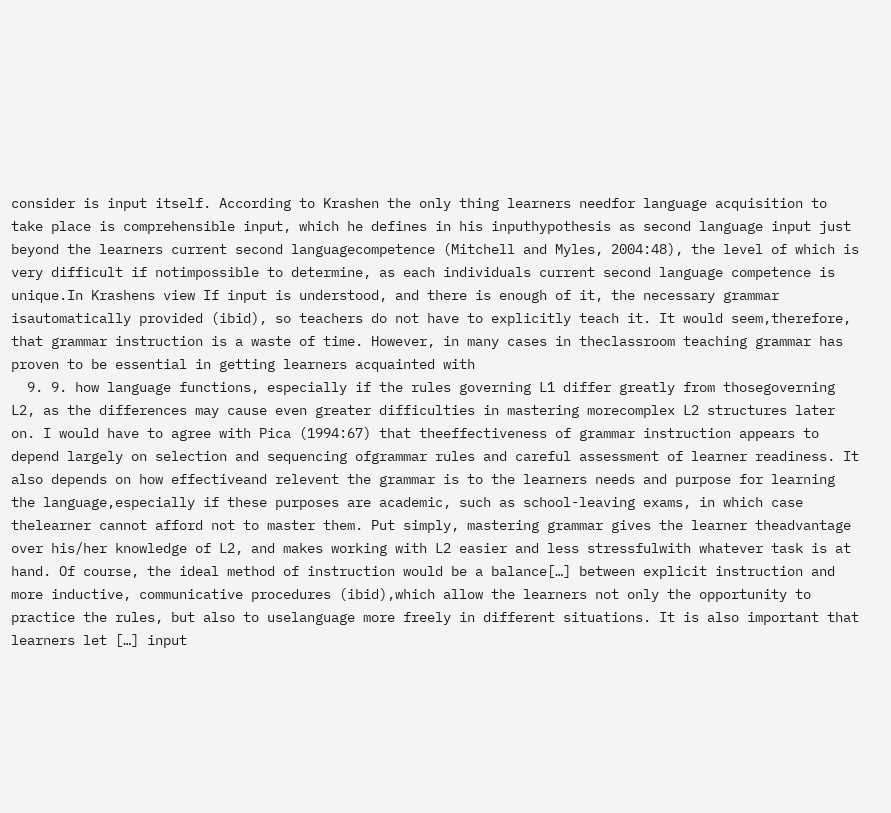consider is input itself. According to Krashen the only thing learners needfor language acquisition to take place is comprehensible input, which he defines in his inputhypothesis as second language input just beyond the learners current second languagecompetence (Mitchell and Myles, 2004:48), the level of which is very difficult if notimpossible to determine, as each individuals current second language competence is unique.In Krashens view If input is understood, and there is enough of it, the necessary grammar isautomatically provided (ibid), so teachers do not have to explicitly teach it. It would seem,therefore, that grammar instruction is a waste of time. However, in many cases in theclassroom teaching grammar has proven to be essential in getting learners acquainted with
  9. 9. how language functions, especially if the rules governing L1 differ greatly from thosegoverning L2, as the differences may cause even greater difficulties in mastering morecomplex L2 structures later on. I would have to agree with Pica (1994:67) that theeffectiveness of grammar instruction appears to depend largely on selection and sequencing ofgrammar rules and careful assessment of learner readiness. It also depends on how effectiveand relevent the grammar is to the learners needs and purpose for learning the language,especially if these purposes are academic, such as school-leaving exams, in which case thelearner cannot afford not to master them. Put simply, mastering grammar gives the learner theadvantage over his/her knowledge of L2, and makes working with L2 easier and less stressfulwith whatever task is at hand. Of course, the ideal method of instruction would be a balance[…] between explicit instruction and more inductive, communicative procedures (ibid),which allow the learners not only the opportunity to practice the rules, but also to uselanguage more freely in different situations. It is also important that learners let […] input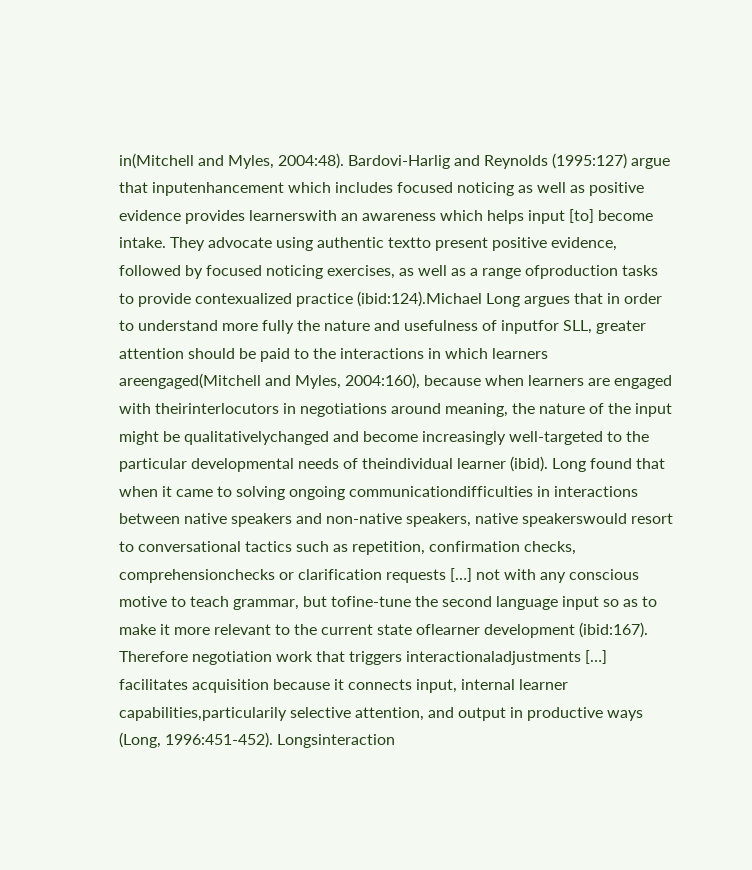in(Mitchell and Myles, 2004:48). Bardovi-Harlig and Reynolds (1995:127) argue that inputenhancement which includes focused noticing as well as positive evidence provides learnerswith an awareness which helps input [to] become intake. They advocate using authentic textto present positive evidence, followed by focused noticing exercises, as well as a range ofproduction tasks to provide contexualized practice (ibid:124).Michael Long argues that in order to understand more fully the nature and usefulness of inputfor SLL, greater attention should be paid to the interactions in which learners areengaged(Mitchell and Myles, 2004:160), because when learners are engaged with theirinterlocutors in negotiations around meaning, the nature of the input might be qualitativelychanged and become increasingly well-targeted to the particular developmental needs of theindividual learner (ibid). Long found that when it came to solving ongoing communicationdifficulties in interactions between native speakers and non-native speakers, native speakerswould resort to conversational tactics such as repetition, confirmation checks, comprehensionchecks or clarification requests […] not with any conscious motive to teach grammar, but tofine-tune the second language input so as to make it more relevant to the current state oflearner development (ibid:167). Therefore negotiation work that triggers interactionaladjustments […] facilitates acquisition because it connects input, internal learner capabilities,particularily selective attention, and output in productive ways (Long, 1996:451-452). Longsinteraction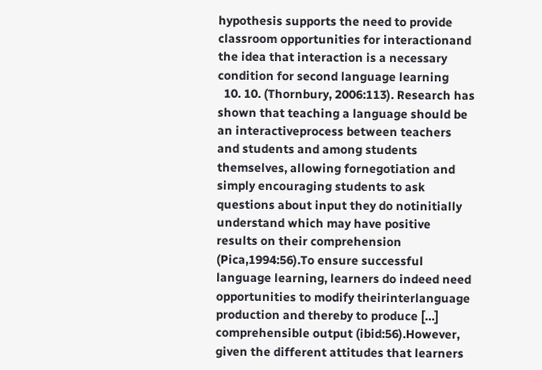hypothesis supports the need to provide classroom opportunities for interactionand the idea that interaction is a necessary condition for second language learning
  10. 10. (Thornbury, 2006:113). Research has shown that teaching a language should be an interactiveprocess between teachers and students and among students themselves, allowing fornegotiation and simply encouraging students to ask questions about input they do notinitially understand which may have positive results on their comprehension (Pica,1994:56).To ensure successful language learning, learners do indeed need opportunities to modify theirinterlanguage production and thereby to produce […] comprehensible output (ibid:56).However, given the different attitudes that learners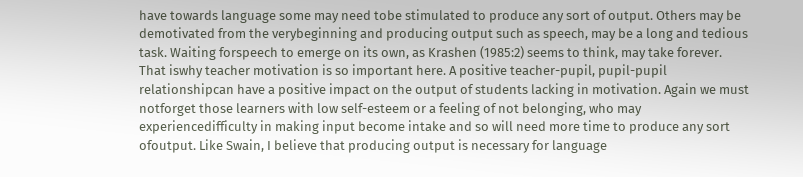have towards language some may need tobe stimulated to produce any sort of output. Others may be demotivated from the verybeginning and producing output such as speech, may be a long and tedious task. Waiting forspeech to emerge on its own, as Krashen (1985:2) seems to think, may take forever. That iswhy teacher motivation is so important here. A positive teacher-pupil, pupil-pupil relationshipcan have a positive impact on the output of students lacking in motivation. Again we must notforget those learners with low self-esteem or a feeling of not belonging, who may experiencedifficulty in making input become intake and so will need more time to produce any sort ofoutput. Like Swain, I believe that producing output is necessary for language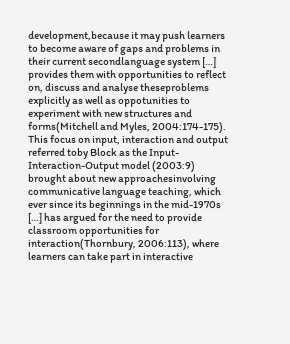development,because it may push learners to become aware of gaps and problems in their current secondlanguage system […] provides them with opportunities to reflect on, discuss and analyse theseproblems explicitly as well as oppotunities to experiment with new structures and forms(Mitchell and Myles, 2004:174-175). This focus on input, interaction and output referred toby Block as the Input-Interaction-Output model (2003:9) brought about new approachesinvolving communicative language teaching, which ever since its beginnings in the mid-1970s […] has argued for the need to provide classroom opportunities for interaction(Thornbury, 2006:113), where learners can take part in interactive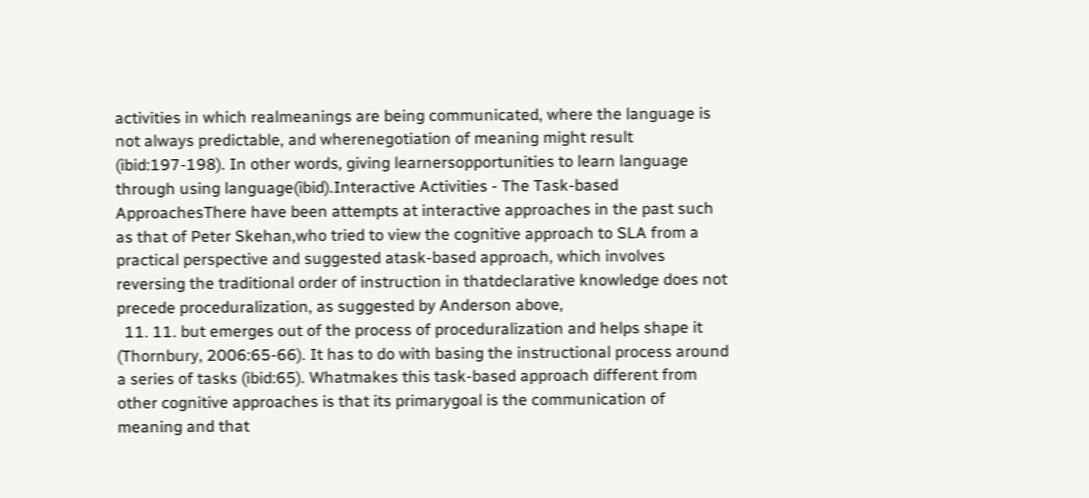activities in which realmeanings are being communicated, where the language is not always predictable, and wherenegotiation of meaning might result (ibid:197-198). In other words, giving learnersopportunities to learn language through using language(ibid).Interactive Activities - The Task-based ApproachesThere have been attempts at interactive approaches in the past such as that of Peter Skehan,who tried to view the cognitive approach to SLA from a practical perspective and suggested atask-based approach, which involves reversing the traditional order of instruction in thatdeclarative knowledge does not precede proceduralization, as suggested by Anderson above,
  11. 11. but emerges out of the process of proceduralization and helps shape it (Thornbury, 2006:65-66). It has to do with basing the instructional process around a series of tasks (ibid:65). Whatmakes this task-based approach different from other cognitive approaches is that its primarygoal is the communication of meaning and that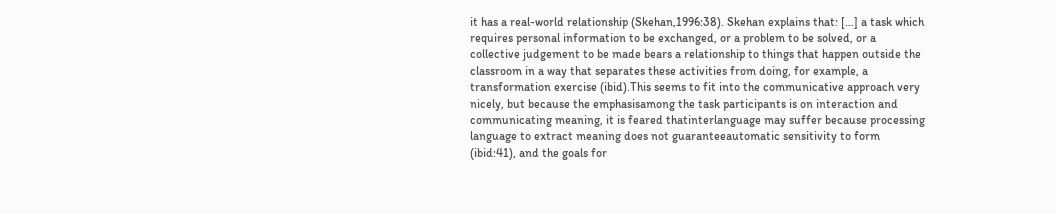it has a real-world relationship (Skehan,1996:38). Skehan explains that: […] a task which requires personal information to be exchanged, or a problem to be solved, or a collective judgement to be made bears a relationship to things that happen outside the classroom in a way that separates these activities from doing, for example, a transformation exercise (ibid).This seems to fit into the communicative approach very nicely, but because the emphasisamong the task participants is on interaction and communicating meaning, it is feared thatinterlanguage may suffer because processing language to extract meaning does not guaranteeautomatic sensitivity to form (ibid:41), and the goals for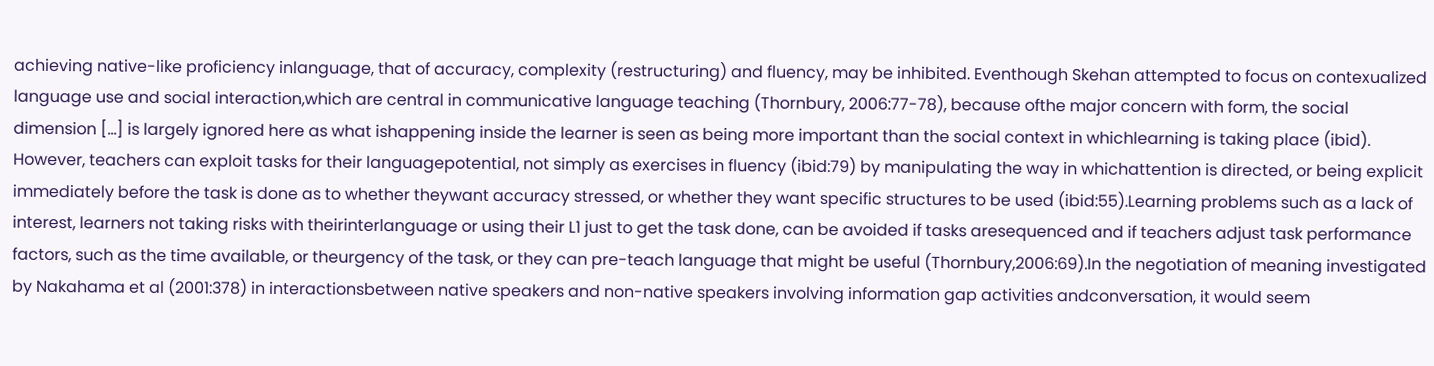achieving native-like proficiency inlanguage, that of accuracy, complexity (restructuring) and fluency, may be inhibited. Eventhough Skehan attempted to focus on contexualized language use and social interaction,which are central in communicative language teaching (Thornbury, 2006:77-78), because ofthe major concern with form, the social dimension […] is largely ignored here as what ishappening inside the learner is seen as being more important than the social context in whichlearning is taking place (ibid). However, teachers can exploit tasks for their languagepotential, not simply as exercises in fluency (ibid:79) by manipulating the way in whichattention is directed, or being explicit immediately before the task is done as to whether theywant accuracy stressed, or whether they want specific structures to be used (ibid:55).Learning problems such as a lack of interest, learners not taking risks with theirinterlanguage or using their L1 just to get the task done, can be avoided if tasks aresequenced and if teachers adjust task performance factors, such as the time available, or theurgency of the task, or they can pre-teach language that might be useful (Thornbury,2006:69).In the negotiation of meaning investigated by Nakahama et al (2001:378) in interactionsbetween native speakers and non-native speakers involving information gap activities andconversation, it would seem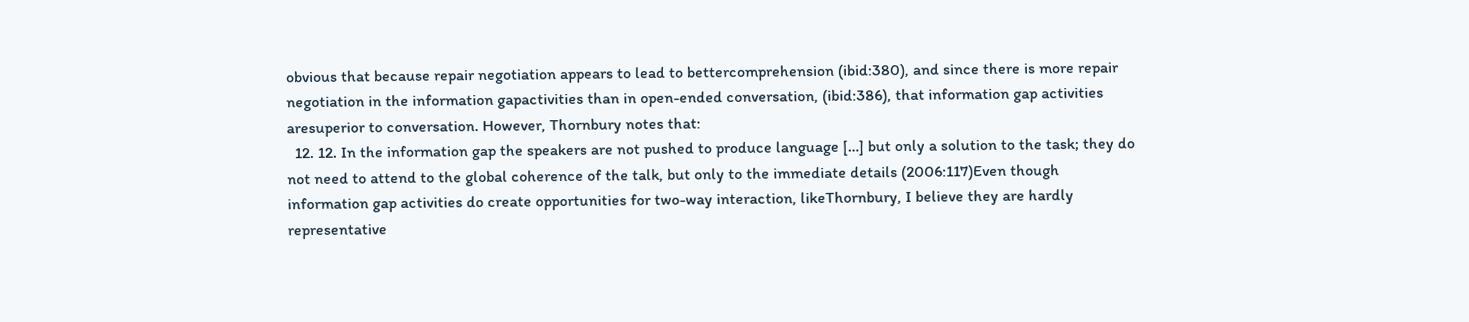obvious that because repair negotiation appears to lead to bettercomprehension (ibid:380), and since there is more repair negotiation in the information gapactivities than in open-ended conversation, (ibid:386), that information gap activities aresuperior to conversation. However, Thornbury notes that:
  12. 12. In the information gap the speakers are not pushed to produce language […] but only a solution to the task; they do not need to attend to the global coherence of the talk, but only to the immediate details (2006:117)Even though information gap activities do create opportunities for two-way interaction, likeThornbury, I believe they are hardly representative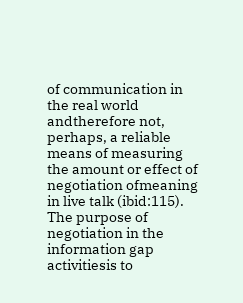of communication in the real world andtherefore not, perhaps, a reliable means of measuring the amount or effect of negotiation ofmeaning in live talk (ibid:115). The purpose of negotiation in the information gap activitiesis to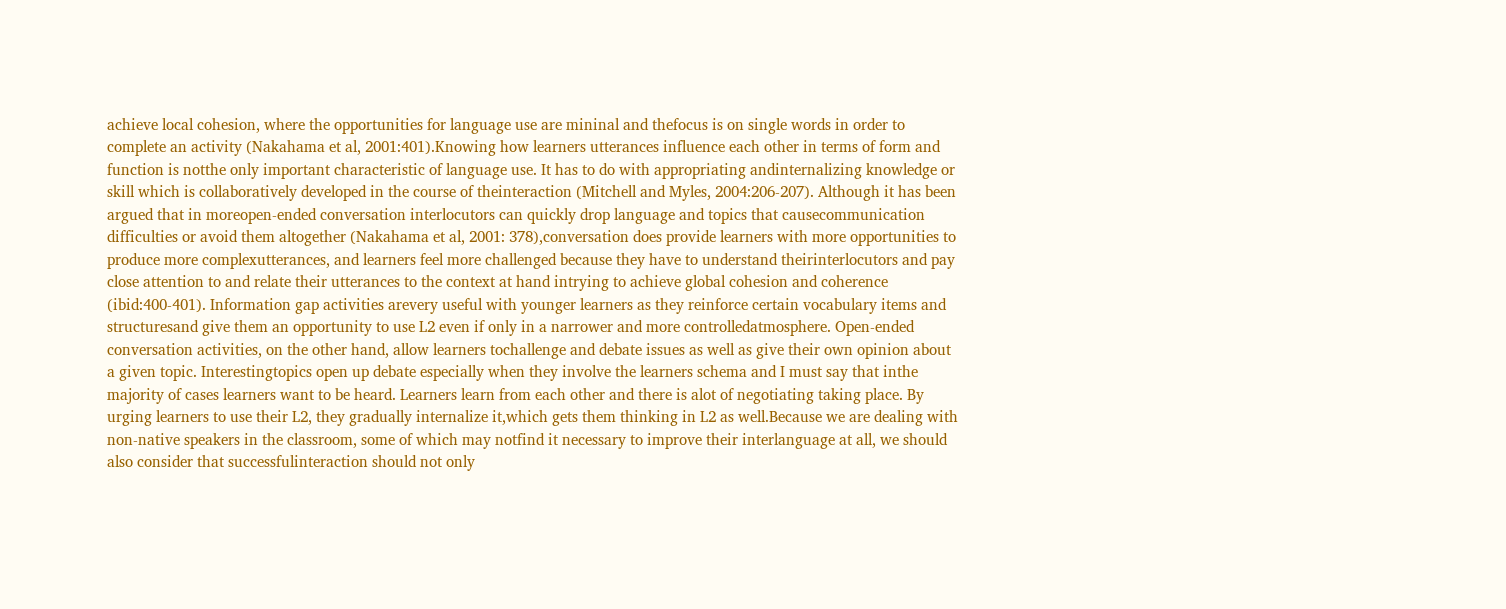achieve local cohesion, where the opportunities for language use are mininal and thefocus is on single words in order to complete an activity (Nakahama et al, 2001:401).Knowing how learners utterances influence each other in terms of form and function is notthe only important characteristic of language use. It has to do with appropriating andinternalizing knowledge or skill which is collaboratively developed in the course of theinteraction (Mitchell and Myles, 2004:206-207). Although it has been argued that in moreopen-ended conversation interlocutors can quickly drop language and topics that causecommunication difficulties or avoid them altogether (Nakahama et al, 2001: 378),conversation does provide learners with more opportunities to produce more complexutterances, and learners feel more challenged because they have to understand theirinterlocutors and pay close attention to and relate their utterances to the context at hand intrying to achieve global cohesion and coherence (ibid:400-401). Information gap activities arevery useful with younger learners as they reinforce certain vocabulary items and structuresand give them an opportunity to use L2 even if only in a narrower and more controlledatmosphere. Open-ended conversation activities, on the other hand, allow learners tochallenge and debate issues as well as give their own opinion about a given topic. Interestingtopics open up debate especially when they involve the learners schema and I must say that inthe majority of cases learners want to be heard. Learners learn from each other and there is alot of negotiating taking place. By urging learners to use their L2, they gradually internalize it,which gets them thinking in L2 as well.Because we are dealing with non-native speakers in the classroom, some of which may notfind it necessary to improve their interlanguage at all, we should also consider that successfulinteraction should not only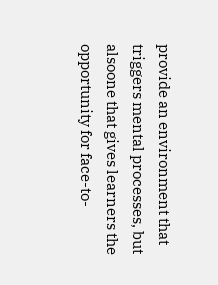provide an environment that triggers mental processes, but alsoone that gives learners the opportunity for face-to-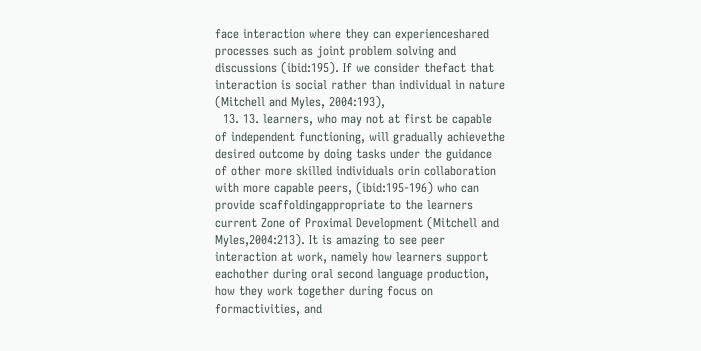face interaction where they can experienceshared processes such as joint problem solving and discussions (ibid:195). If we consider thefact that interaction is social rather than individual in nature (Mitchell and Myles, 2004:193),
  13. 13. learners, who may not at first be capable of independent functioning, will gradually achievethe desired outcome by doing tasks under the guidance of other more skilled individuals orin collaboration with more capable peers, (ibid:195-196) who can provide scaffoldingappropriate to the learners current Zone of Proximal Development (Mitchell and Myles,2004:213). It is amazing to see peer interaction at work, namely how learners support eachother during oral second language production, how they work together during focus on formactivities, and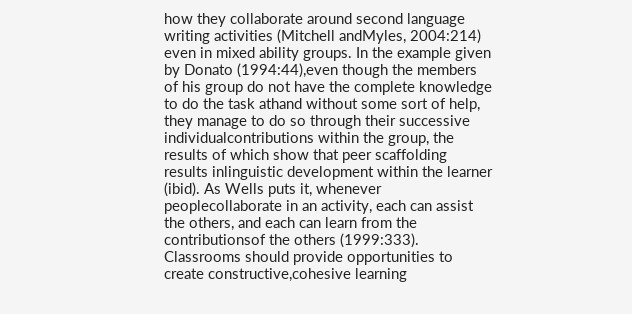how they collaborate around second language writing activities (Mitchell andMyles, 2004:214) even in mixed ability groups. In the example given by Donato (1994:44),even though the members of his group do not have the complete knowledge to do the task athand without some sort of help, they manage to do so through their successive individualcontributions within the group, the results of which show that peer scaffolding results inlinguistic development within the learner (ibid). As Wells puts it, whenever peoplecollaborate in an activity, each can assist the others, and each can learn from the contributionsof the others (1999:333). Classrooms should provide opportunities to create constructive,cohesive learning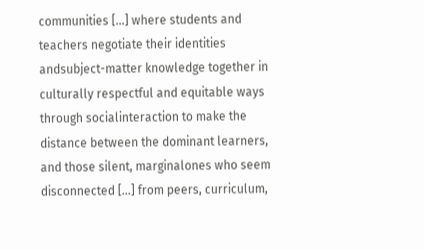communities […] where students and teachers negotiate their identities andsubject-matter knowledge together in culturally respectful and equitable ways through socialinteraction to make the distance between the dominant learners, and those silent, marginalones who seem disconnected […] from peers, curriculum,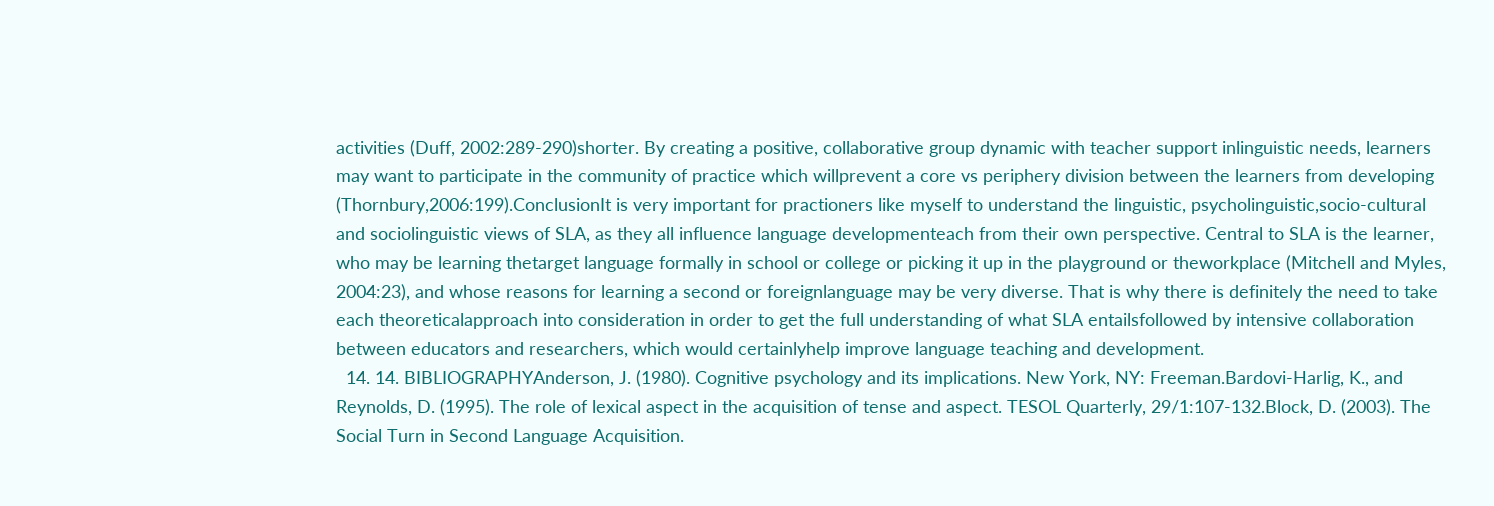activities (Duff, 2002:289-290)shorter. By creating a positive, collaborative group dynamic with teacher support inlinguistic needs, learners may want to participate in the community of practice which willprevent a core vs periphery division between the learners from developing (Thornbury,2006:199).ConclusionIt is very important for practioners like myself to understand the linguistic, psycholinguistic,socio-cultural and sociolinguistic views of SLA, as they all influence language developmenteach from their own perspective. Central to SLA is the learner, who may be learning thetarget language formally in school or college or picking it up in the playground or theworkplace (Mitchell and Myles, 2004:23), and whose reasons for learning a second or foreignlanguage may be very diverse. That is why there is definitely the need to take each theoreticalapproach into consideration in order to get the full understanding of what SLA entailsfollowed by intensive collaboration between educators and researchers, which would certainlyhelp improve language teaching and development.
  14. 14. BIBLIOGRAPHYAnderson, J. (1980). Cognitive psychology and its implications. New York, NY: Freeman.Bardovi-Harlig, K., and Reynolds, D. (1995). The role of lexical aspect in the acquisition of tense and aspect. TESOL Quarterly, 29/1:107-132.Block, D. (2003). The Social Turn in Second Language Acquisition.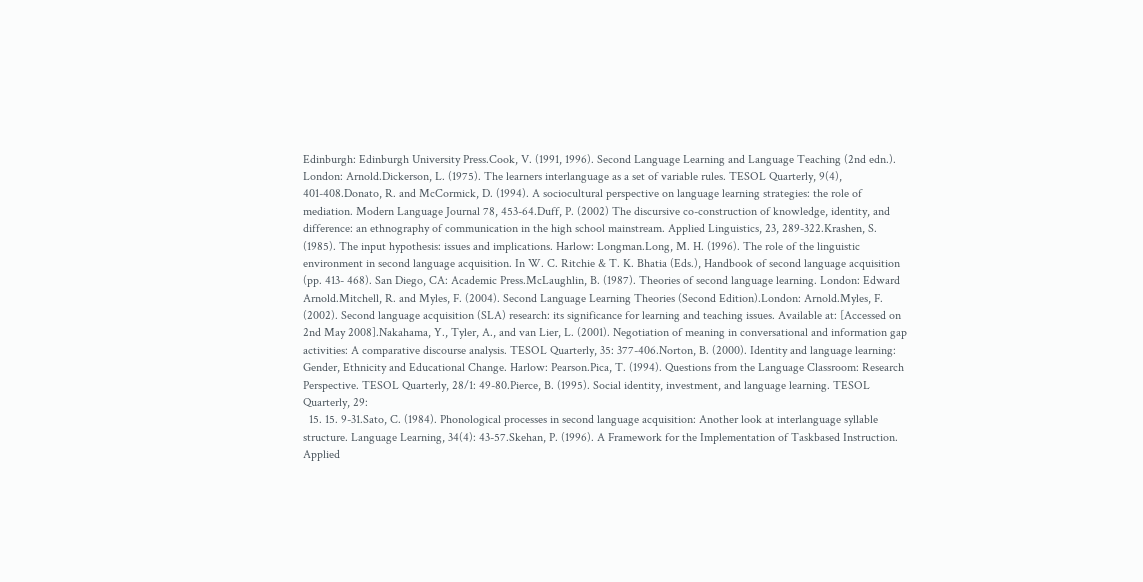Edinburgh: Edinburgh University Press.Cook, V. (1991, 1996). Second Language Learning and Language Teaching (2nd edn.). London: Arnold.Dickerson, L. (1975). The learners interlanguage as a set of variable rules. TESOL Quarterly, 9(4), 401-408.Donato, R. and McCormick, D. (1994). A sociocultural perspective on language learning strategies: the role of mediation. Modern Language Journal 78, 453-64.Duff, P. (2002) The discursive co-construction of knowledge, identity, and difference: an ethnography of communication in the high school mainstream. Applied Linguistics, 23, 289-322.Krashen, S. (1985). The input hypothesis: issues and implications. Harlow: Longman.Long, M. H. (1996). The role of the linguistic environment in second language acquisition. In W. C. Ritchie & T. K. Bhatia (Eds.), Handbook of second language acquisition (pp. 413- 468). San Diego, CA: Academic Press.McLaughlin, B. (1987). Theories of second language learning. London: Edward Arnold.Mitchell, R. and Myles, F. (2004). Second Language Learning Theories (Second Edition).London: Arnold.Myles, F. (2002). Second language acquisition (SLA) research: its significance for learning and teaching issues. Available at: [Accessed on 2nd May 2008].Nakahama, Y., Tyler, A., and van Lier, L. (2001). Negotiation of meaning in conversational and information gap activities: A comparative discourse analysis. TESOL Quarterly, 35: 377-406.Norton, B. (2000). Identity and language learning: Gender, Ethnicity and Educational Change. Harlow: Pearson.Pica, T. (1994). Questions from the Language Classroom: Research Perspective. TESOL Quarterly, 28/1: 49-80.Pierce, B. (1995). Social identity, investment, and language learning. TESOL Quarterly, 29:
  15. 15. 9-31.Sato, C. (1984). Phonological processes in second language acquisition: Another look at interlanguage syllable structure. Language Learning, 34(4): 43-57.Skehan, P. (1996). A Framework for the Implementation of Taskbased Instruction. Applied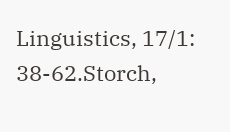Linguistics, 17/1: 38-62.Storch,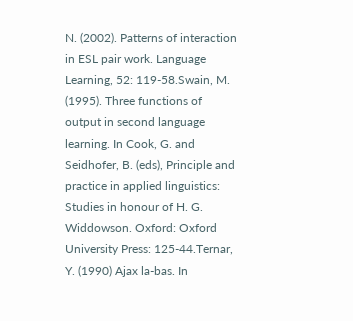N. (2002). Patterns of interaction in ESL pair work. Language Learning, 52: 119-58.Swain, M. (1995). Three functions of output in second language learning. In Cook, G. and Seidhofer, B. (eds), Principle and practice in applied linguistics: Studies in honour of H. G. Widdowson. Oxford: Oxford University Press: 125-44.Ternar, Y. (1990) Ajax la-bas. In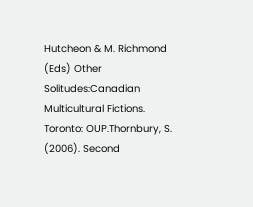Hutcheon & M. Richmond (Eds) Other Solitudes:Canadian Multicultural Fictions. Toronto: OUP.Thornbury, S. (2006). Second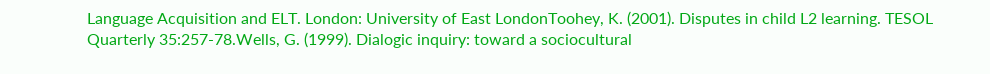Language Acquisition and ELT. London: University of East LondonToohey, K. (2001). Disputes in child L2 learning. TESOL Quarterly 35:257-78.Wells, G. (1999). Dialogic inquiry: toward a sociocultural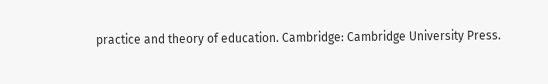practice and theory of education. Cambridge: Cambridge University Press.